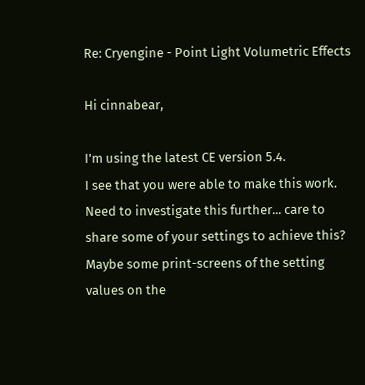Re: Cryengine - Point Light Volumetric Effects

Hi cinnabear,

I'm using the latest CE version 5.4.
I see that you were able to make this work.
Need to investigate this further... care to share some of your settings to achieve this?
Maybe some print-screens of the setting values on the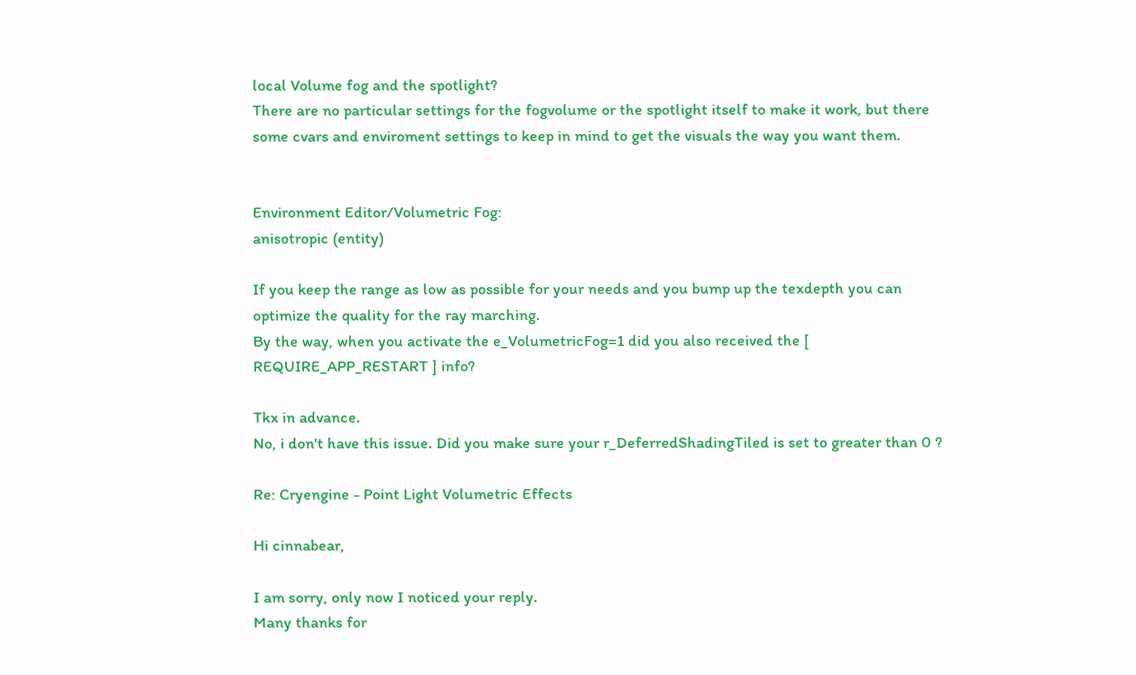local Volume fog and the spotlight?
There are no particular settings for the fogvolume or the spotlight itself to make it work, but there some cvars and enviroment settings to keep in mind to get the visuals the way you want them.


Environment Editor/Volumetric Fog:
anisotropic (entity)

If you keep the range as low as possible for your needs and you bump up the texdepth you can optimize the quality for the ray marching.
By the way, when you activate the e_VolumetricFog=1 did you also received the [ REQUIRE_APP_RESTART ] info?

Tkx in advance.
No, i don't have this issue. Did you make sure your r_DeferredShadingTiled is set to greater than 0 ?

Re: Cryengine - Point Light Volumetric Effects

Hi cinnabear,

I am sorry, only now I noticed your reply.
Many thanks for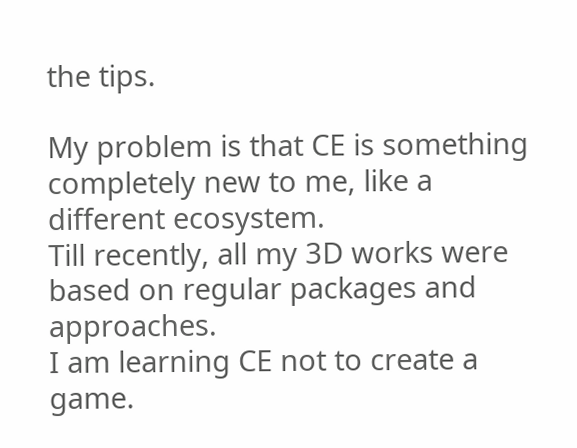the tips.

My problem is that CE is something completely new to me, like a different ecosystem.
Till recently, all my 3D works were based on regular packages and approaches.
I am learning CE not to create a game.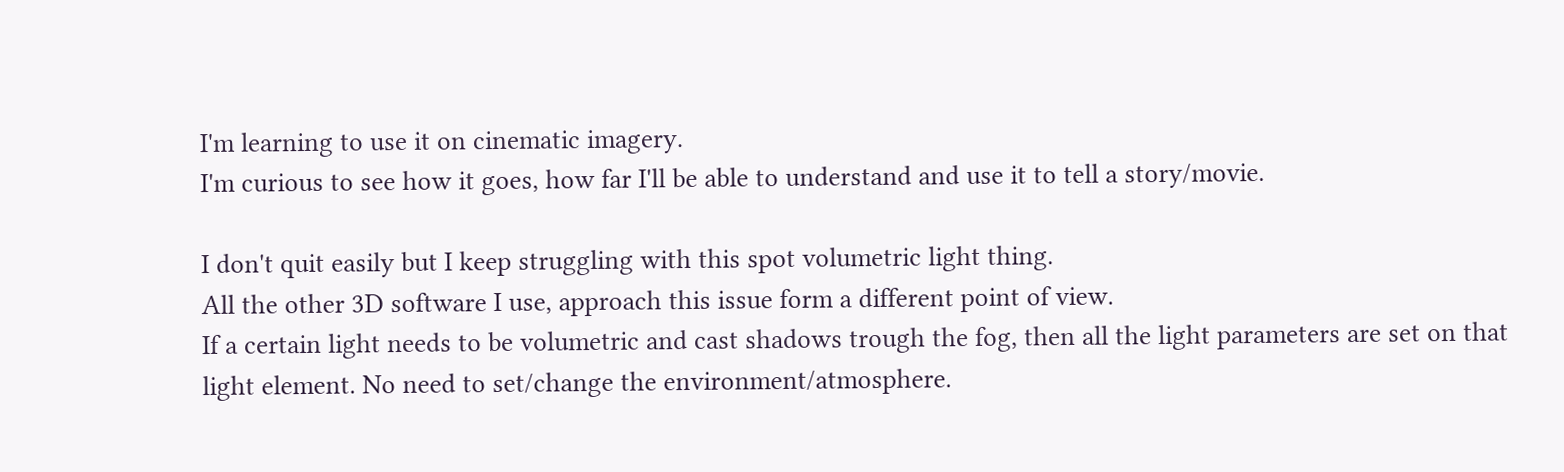I'm learning to use it on cinematic imagery.
I'm curious to see how it goes, how far I'll be able to understand and use it to tell a story/movie.

I don't quit easily but I keep struggling with this spot volumetric light thing.
All the other 3D software I use, approach this issue form a different point of view.
If a certain light needs to be volumetric and cast shadows trough the fog, then all the light parameters are set on that light element. No need to set/change the environment/atmosphere.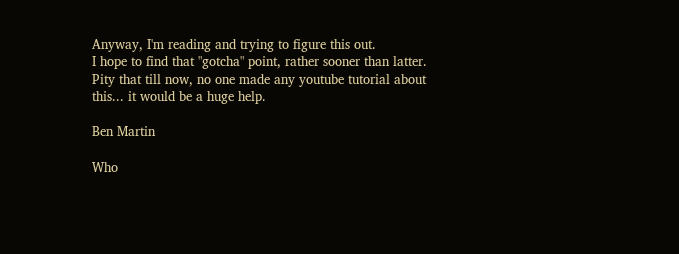Anyway, I'm reading and trying to figure this out.
I hope to find that "gotcha" point, rather sooner than latter.
Pity that till now, no one made any youtube tutorial about this... it would be a huge help.

Ben Martin

Who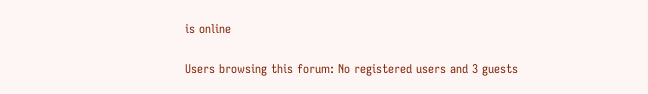is online

Users browsing this forum: No registered users and 3 guests